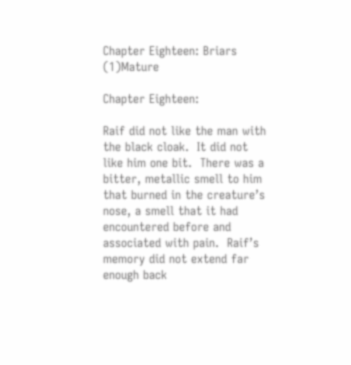Chapter Eighteen: Briars (1)Mature

Chapter Eighteen:

Raif did not like the man with the black cloak.  It did not like him one bit.  There was a bitter, metallic smell to him that burned in the creature’s nose, a smell that it had encountered before and associated with pain.  Raif’s memory did not extend far enough back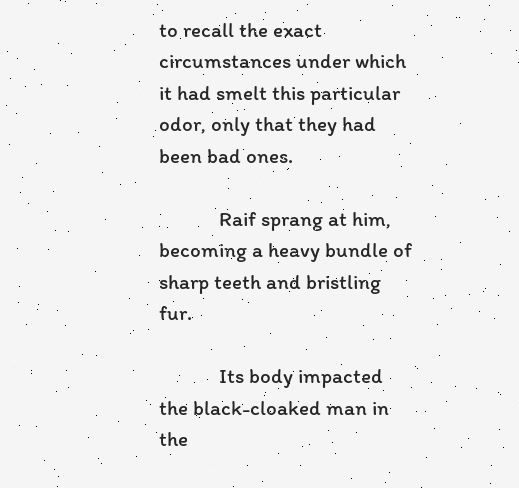to recall the exact circumstances under which it had smelt this particular odor, only that they had been bad ones.

            Raif sprang at him, becoming a heavy bundle of sharp teeth and bristling fur.

            Its body impacted the black-cloaked man in the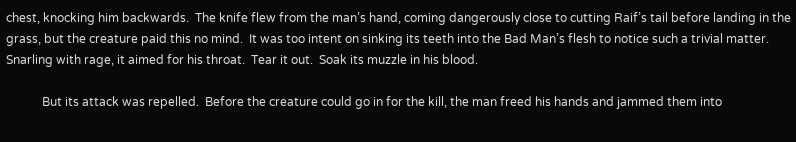chest, knocking him backwards.  The knife flew from the man’s hand, coming dangerously close to cutting Raif’s tail before landing in the grass, but the creature paid this no mind.  It was too intent on sinking its teeth into the Bad Man’s flesh to notice such a trivial matter.  Snarling with rage, it aimed for his throat.  Tear it out.  Soak its muzzle in his blood.

            But its attack was repelled.  Before the creature could go in for the kill, the man freed his hands and jammed them into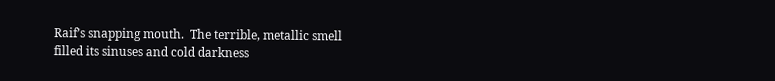Raif’s snapping mouth.  The terrible, metallic smell filled its sinuses and cold darkness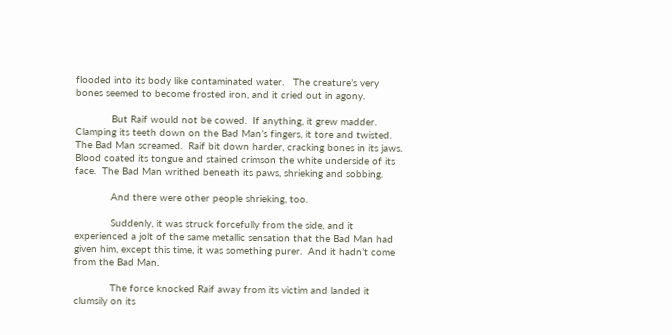flooded into its body like contaminated water.   The creature’s very bones seemed to become frosted iron, and it cried out in agony.

            But Raif would not be cowed.  If anything, it grew madder.  Clamping its teeth down on the Bad Man’s fingers, it tore and twisted.  The Bad Man screamed.  Raif bit down harder, cracking bones in its jaws.  Blood coated its tongue and stained crimson the white underside of its face.  The Bad Man writhed beneath its paws, shrieking and sobbing.

            And there were other people shrieking, too.

            Suddenly, it was struck forcefully from the side, and it experienced a jolt of the same metallic sensation that the Bad Man had given him, except this time, it was something purer.  And it hadn’t come from the Bad Man.

            The force knocked Raif away from its victim and landed it clumsily on its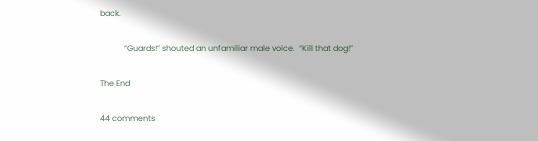back.

            “Guards!” shouted an unfamiliar male voice.  “Kill that dog!”

The End

44 comments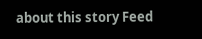about this story Feed